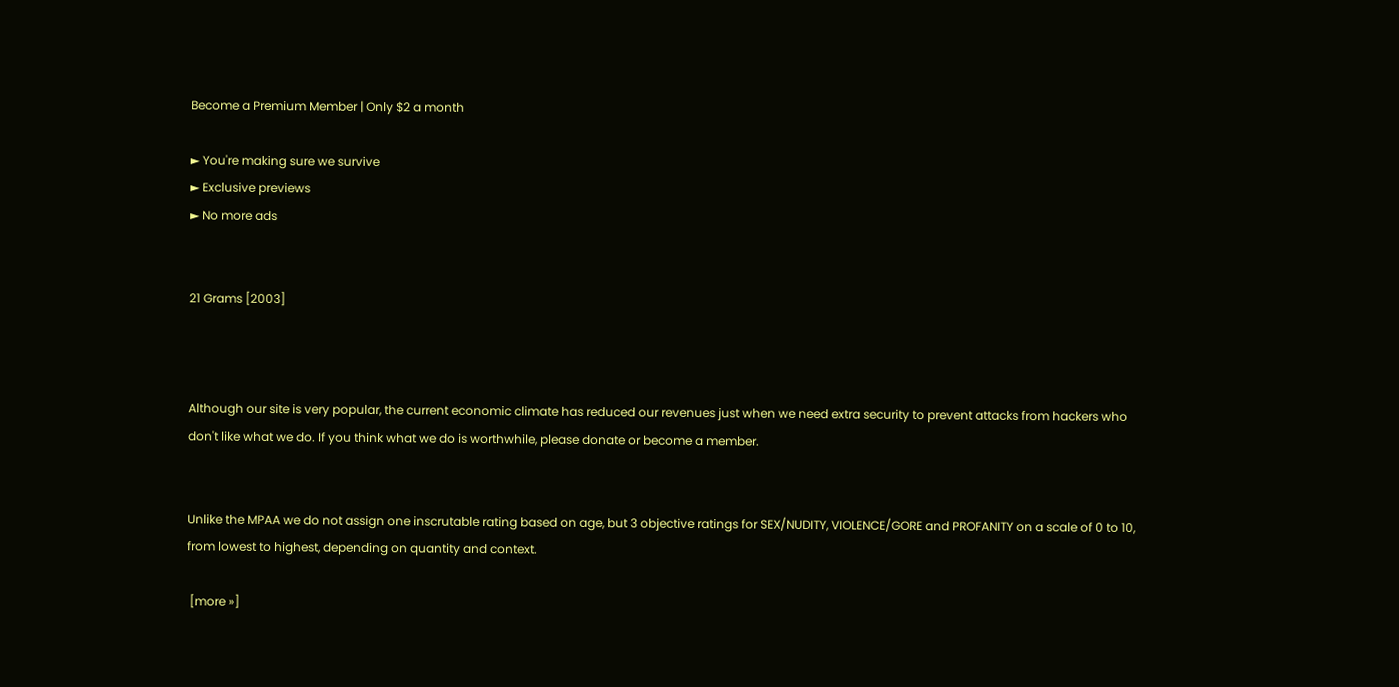Become a Premium Member | Only $2 a month

► You're making sure we survive
► Exclusive previews
► No more ads


21 Grams [2003]



Although our site is very popular, the current economic climate has reduced our revenues just when we need extra security to prevent attacks from hackers who don't like what we do. If you think what we do is worthwhile, please donate or become a member.


Unlike the MPAA we do not assign one inscrutable rating based on age, but 3 objective ratings for SEX/NUDITY, VIOLENCE/GORE and PROFANITY on a scale of 0 to 10, from lowest to highest, depending on quantity and context.

 [more »]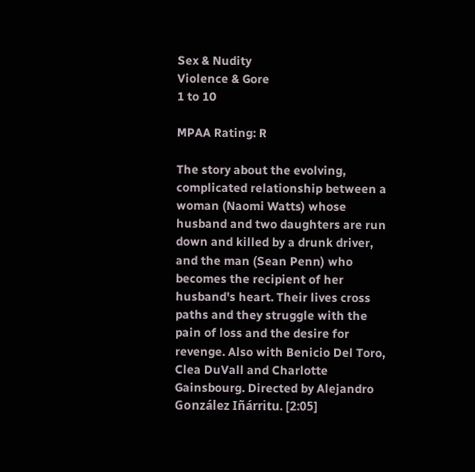Sex & Nudity
Violence & Gore
1 to 10

MPAA Rating: R

The story about the evolving, complicated relationship between a woman (Naomi Watts) whose husband and two daughters are run down and killed by a drunk driver, and the man (Sean Penn) who becomes the recipient of her husband's heart. Their lives cross paths and they struggle with the pain of loss and the desire for revenge. Also with Benicio Del Toro, Clea DuVall and Charlotte Gainsbourg. Directed by Alejandro González Iñárritu. [2:05]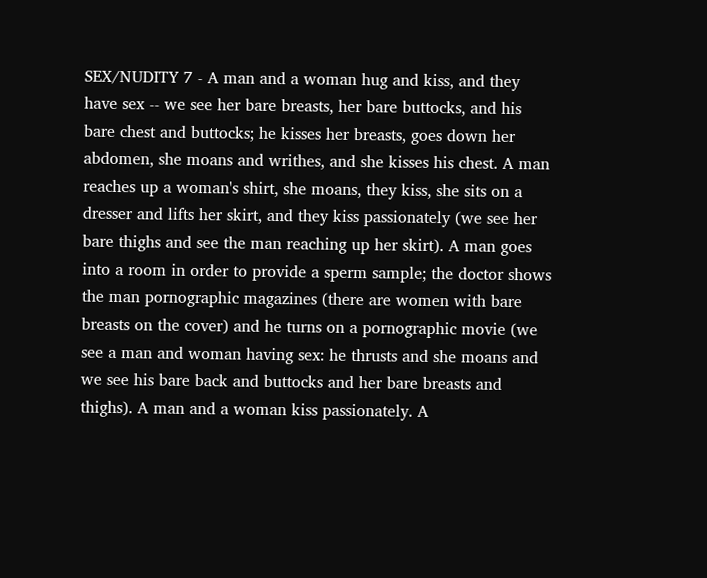SEX/NUDITY 7 - A man and a woman hug and kiss, and they have sex -- we see her bare breasts, her bare buttocks, and his bare chest and buttocks; he kisses her breasts, goes down her abdomen, she moans and writhes, and she kisses his chest. A man reaches up a woman's shirt, she moans, they kiss, she sits on a dresser and lifts her skirt, and they kiss passionately (we see her bare thighs and see the man reaching up her skirt). A man goes into a room in order to provide a sperm sample; the doctor shows the man pornographic magazines (there are women with bare breasts on the cover) and he turns on a pornographic movie (we see a man and woman having sex: he thrusts and she moans and we see his bare back and buttocks and her bare breasts and thighs). A man and a woman kiss passionately. A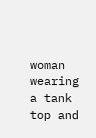woman wearing a tank top and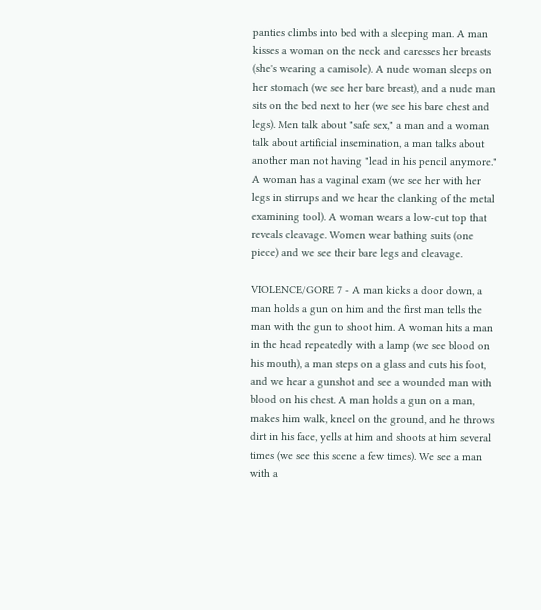panties climbs into bed with a sleeping man. A man kisses a woman on the neck and caresses her breasts (she's wearing a camisole). A nude woman sleeps on her stomach (we see her bare breast), and a nude man sits on the bed next to her (we see his bare chest and legs). Men talk about "safe sex," a man and a woman talk about artificial insemination, a man talks about another man not having "lead in his pencil anymore." A woman has a vaginal exam (we see her with her legs in stirrups and we hear the clanking of the metal examining tool). A woman wears a low-cut top that reveals cleavage. Women wear bathing suits (one piece) and we see their bare legs and cleavage.

VIOLENCE/GORE 7 - A man kicks a door down, a man holds a gun on him and the first man tells the man with the gun to shoot him. A woman hits a man in the head repeatedly with a lamp (we see blood on his mouth), a man steps on a glass and cuts his foot, and we hear a gunshot and see a wounded man with blood on his chest. A man holds a gun on a man, makes him walk, kneel on the ground, and he throws dirt in his face, yells at him and shoots at him several times (we see this scene a few times). We see a man with a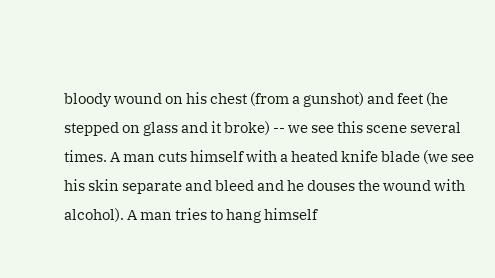bloody wound on his chest (from a gunshot) and feet (he stepped on glass and it broke) -- we see this scene several times. A man cuts himself with a heated knife blade (we see his skin separate and bleed and he douses the wound with alcohol). A man tries to hang himself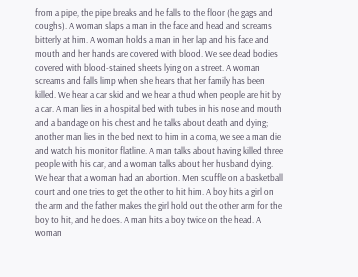from a pipe, the pipe breaks and he falls to the floor (he gags and coughs). A woman slaps a man in the face and head and screams bitterly at him. A woman holds a man in her lap and his face and mouth and her hands are covered with blood. We see dead bodies covered with blood-stained sheets lying on a street. A woman screams and falls limp when she hears that her family has been killed. We hear a car skid and we hear a thud when people are hit by a car. A man lies in a hospital bed with tubes in his nose and mouth and a bandage on his chest and he talks about death and dying; another man lies in the bed next to him in a coma, we see a man die and watch his monitor flatline. A man talks about having killed three people with his car, and a woman talks about her husband dying. We hear that a woman had an abortion. Men scuffle on a basketball court and one tries to get the other to hit him. A boy hits a girl on the arm and the father makes the girl hold out the other arm for the boy to hit, and he does. A man hits a boy twice on the head. A woman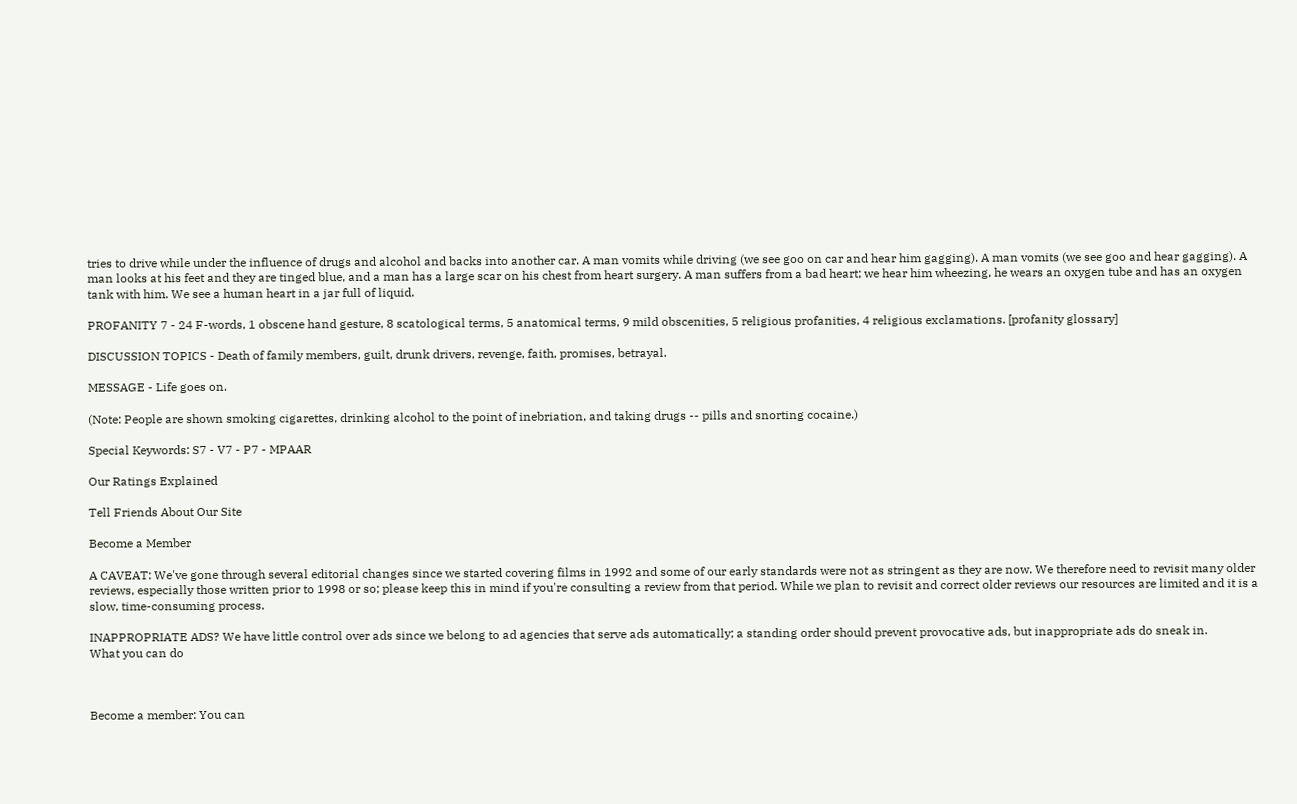tries to drive while under the influence of drugs and alcohol and backs into another car. A man vomits while driving (we see goo on car and hear him gagging). A man vomits (we see goo and hear gagging). A man looks at his feet and they are tinged blue, and a man has a large scar on his chest from heart surgery. A man suffers from a bad heart; we hear him wheezing, he wears an oxygen tube and has an oxygen tank with him. We see a human heart in a jar full of liquid.

PROFANITY 7 - 24 F-words, 1 obscene hand gesture, 8 scatological terms, 5 anatomical terms, 9 mild obscenities, 5 religious profanities, 4 religious exclamations. [profanity glossary]

DISCUSSION TOPICS - Death of family members, guilt, drunk drivers, revenge, faith, promises, betrayal.

MESSAGE - Life goes on.

(Note: People are shown smoking cigarettes, drinking alcohol to the point of inebriation, and taking drugs -- pills and snorting cocaine.)

Special Keywords: S7 - V7 - P7 - MPAAR

Our Ratings Explained

Tell Friends About Our Site

Become a Member

A CAVEAT: We've gone through several editorial changes since we started covering films in 1992 and some of our early standards were not as stringent as they are now. We therefore need to revisit many older reviews, especially those written prior to 1998 or so; please keep this in mind if you're consulting a review from that period. While we plan to revisit and correct older reviews our resources are limited and it is a slow, time-consuming process.

INAPPROPRIATE ADS? We have little control over ads since we belong to ad agencies that serve ads automatically; a standing order should prevent provocative ads, but inappropriate ads do sneak in.
What you can do



Become a member: You can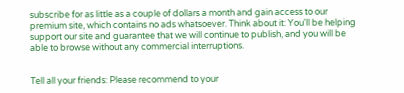subscribe for as little as a couple of dollars a month and gain access to our premium site, which contains no ads whatsoever. Think about it: You'll be helping support our site and guarantee that we will continue to publish, and you will be able to browse without any commercial interruptions.


Tell all your friends: Please recommend to your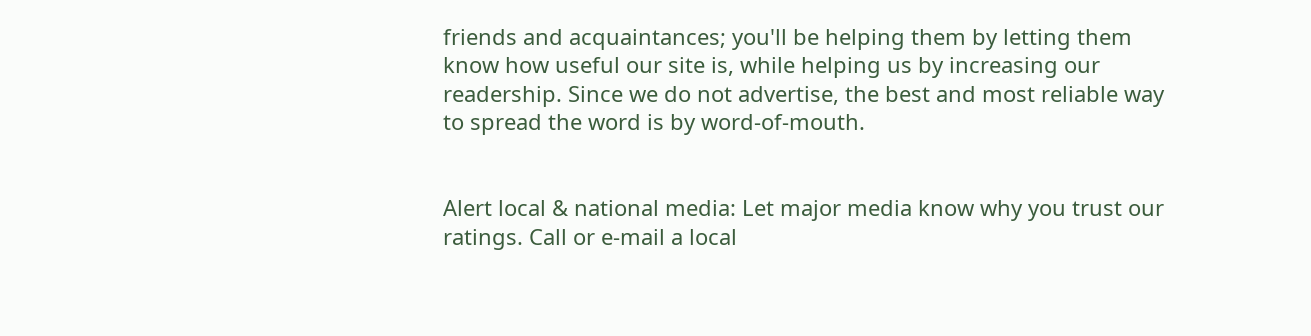friends and acquaintances; you'll be helping them by letting them know how useful our site is, while helping us by increasing our readership. Since we do not advertise, the best and most reliable way to spread the word is by word-of-mouth.


Alert local & national media: Let major media know why you trust our ratings. Call or e-mail a local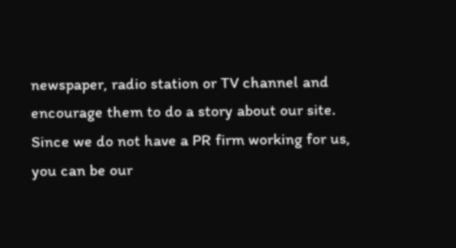newspaper, radio station or TV channel and encourage them to do a story about our site. Since we do not have a PR firm working for us, you can be our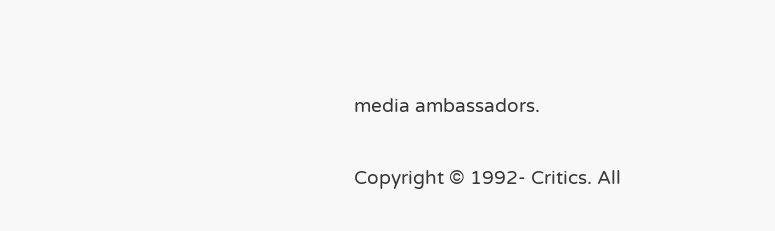media ambassadors.

Copyright © 1992- Critics. All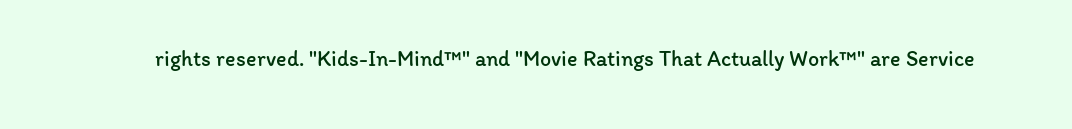rights reserved. "Kids-In-Mind™" and "Movie Ratings That Actually Work™" are Service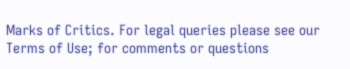Marks of Critics. For legal queries please see our Terms of Use; for comments or questions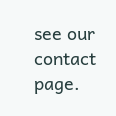see our contact page.